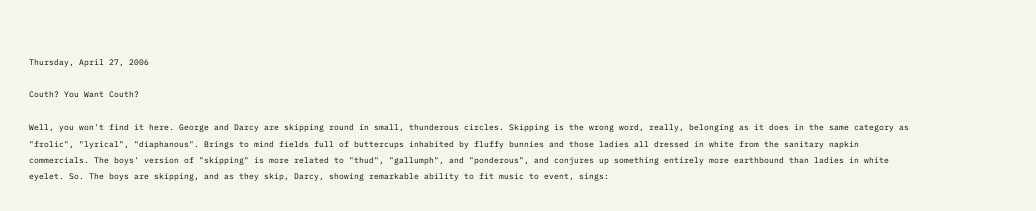Thursday, April 27, 2006

Couth? You Want Couth?

Well, you won't find it here. George and Darcy are skipping round in small, thunderous circles. Skipping is the wrong word, really, belonging as it does in the same category as "frolic", "lyrical", "diaphanous". Brings to mind fields full of buttercups inhabited by fluffy bunnies and those ladies all dressed in white from the sanitary napkin commercials. The boys' version of "skipping" is more related to "thud", "gallumph", and "ponderous", and conjures up something entirely more earthbound than ladies in white eyelet. So. The boys are skipping, and as they skip, Darcy, showing remarkable ability to fit music to event, sings: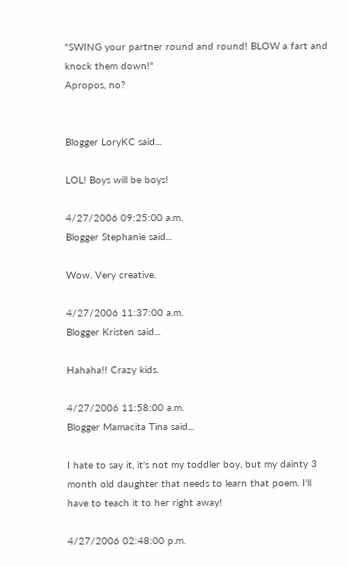"SWING your partner round and round! BLOW a fart and knock them down!"
Apropos, no?


Blogger LoryKC said...

LOL! Boys will be boys!

4/27/2006 09:25:00 a.m.
Blogger Stephanie said...

Wow. Very creative.

4/27/2006 11:37:00 a.m.
Blogger Kristen said...

Hahaha!! Crazy kids.

4/27/2006 11:58:00 a.m.
Blogger Mamacita Tina said...

I hate to say it, it's not my toddler boy, but my dainty 3 month old daughter that needs to learn that poem. I'll have to teach it to her right away!

4/27/2006 02:48:00 p.m.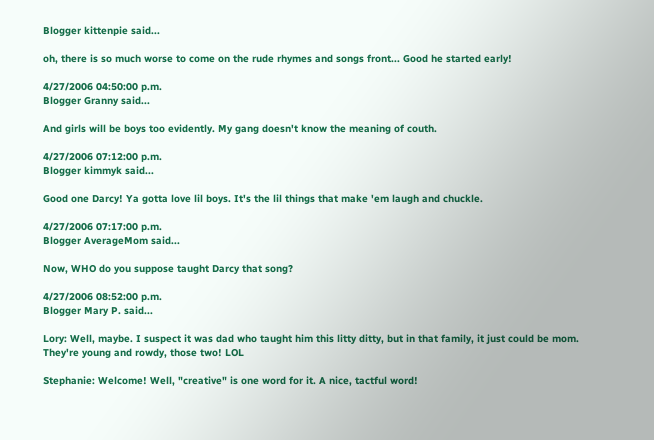Blogger kittenpie said...

oh, there is so much worse to come on the rude rhymes and songs front... Good he started early!

4/27/2006 04:50:00 p.m.
Blogger Granny said...

And girls will be boys too evidently. My gang doesn't know the meaning of couth.

4/27/2006 07:12:00 p.m.
Blogger kimmyk said...

Good one Darcy! Ya gotta love lil boys. It's the lil things that make 'em laugh and chuckle.

4/27/2006 07:17:00 p.m.
Blogger AverageMom said...

Now, WHO do you suppose taught Darcy that song?

4/27/2006 08:52:00 p.m.
Blogger Mary P. said...

Lory: Well, maybe. I suspect it was dad who taught him this litty ditty, but in that family, it just could be mom. They're young and rowdy, those two! LOL

Stephanie: Welcome! Well, "creative" is one word for it. A nice, tactful word!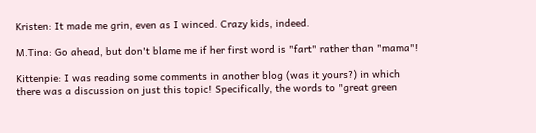Kristen: It made me grin, even as I winced. Crazy kids, indeed.

M.Tina: Go ahead, but don't blame me if her first word is "fart" rather than "mama"!

Kittenpie: I was reading some comments in another blog (was it yours?) in which there was a discussion on just this topic! Specifically, the words to "great green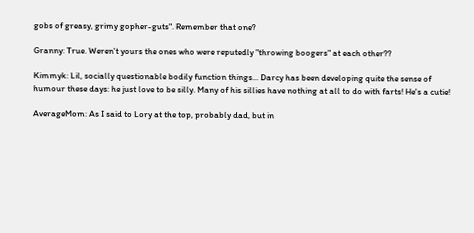gobs of greasy, grimy gopher-guts". Remember that one?

Granny: True. Weren't yours the ones who were reputedly "throwing boogers" at each other??

Kimmyk: Lil, socially questionable bodily function things... Darcy has been developing quite the sense of humour these days: he just love to be silly. Many of his sillies have nothing at all to do with farts! He's a cutie!

AverageMom: As I said to Lory at the top, probably dad, but in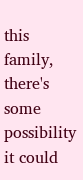this family, there's some possibility it could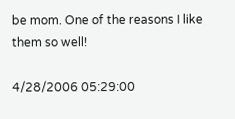be mom. One of the reasons I like them so well!

4/28/2006 05:29:00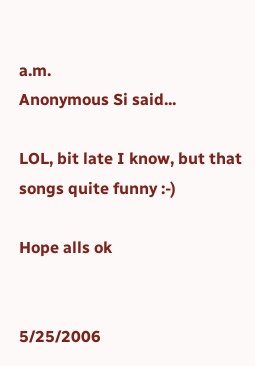a.m.
Anonymous Si said...

LOL, bit late I know, but that songs quite funny :-)

Hope alls ok


5/25/2006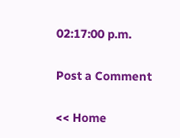02:17:00 p.m.

Post a Comment

<< Home